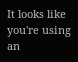It looks like you're using an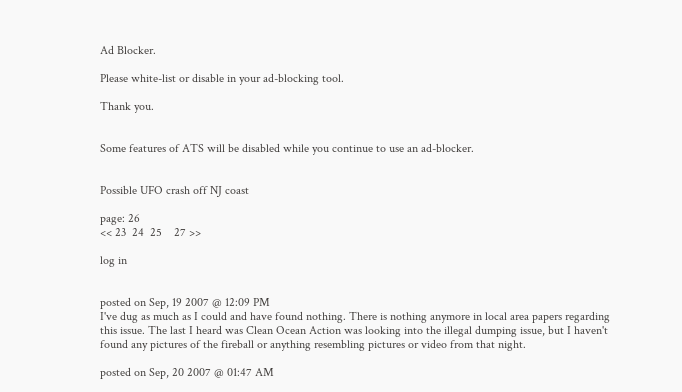Ad Blocker.

Please white-list or disable in your ad-blocking tool.

Thank you.


Some features of ATS will be disabled while you continue to use an ad-blocker.


Possible UFO crash off NJ coast

page: 26
<< 23  24  25    27 >>

log in


posted on Sep, 19 2007 @ 12:09 PM
I've dug as much as I could and have found nothing. There is nothing anymore in local area papers regarding this issue. The last I heard was Clean Ocean Action was looking into the illegal dumping issue, but I haven't found any pictures of the fireball or anything resembling pictures or video from that night.

posted on Sep, 20 2007 @ 01:47 AM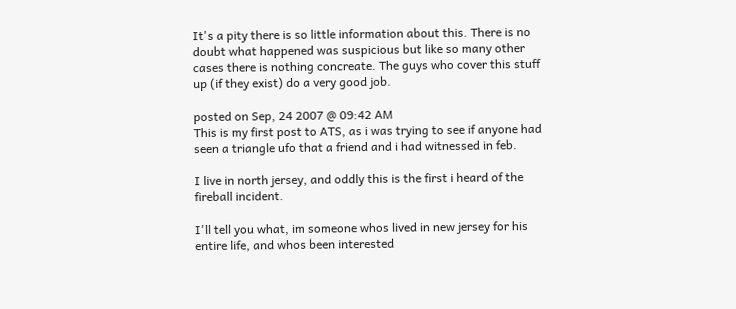It's a pity there is so little information about this. There is no doubt what happened was suspicious but like so many other cases there is nothing concreate. The guys who cover this stuff up (if they exist) do a very good job.

posted on Sep, 24 2007 @ 09:42 AM
This is my first post to ATS, as i was trying to see if anyone had seen a triangle ufo that a friend and i had witnessed in feb.

I live in north jersey, and oddly this is the first i heard of the fireball incident.

I'll tell you what, im someone whos lived in new jersey for his entire life, and whos been interested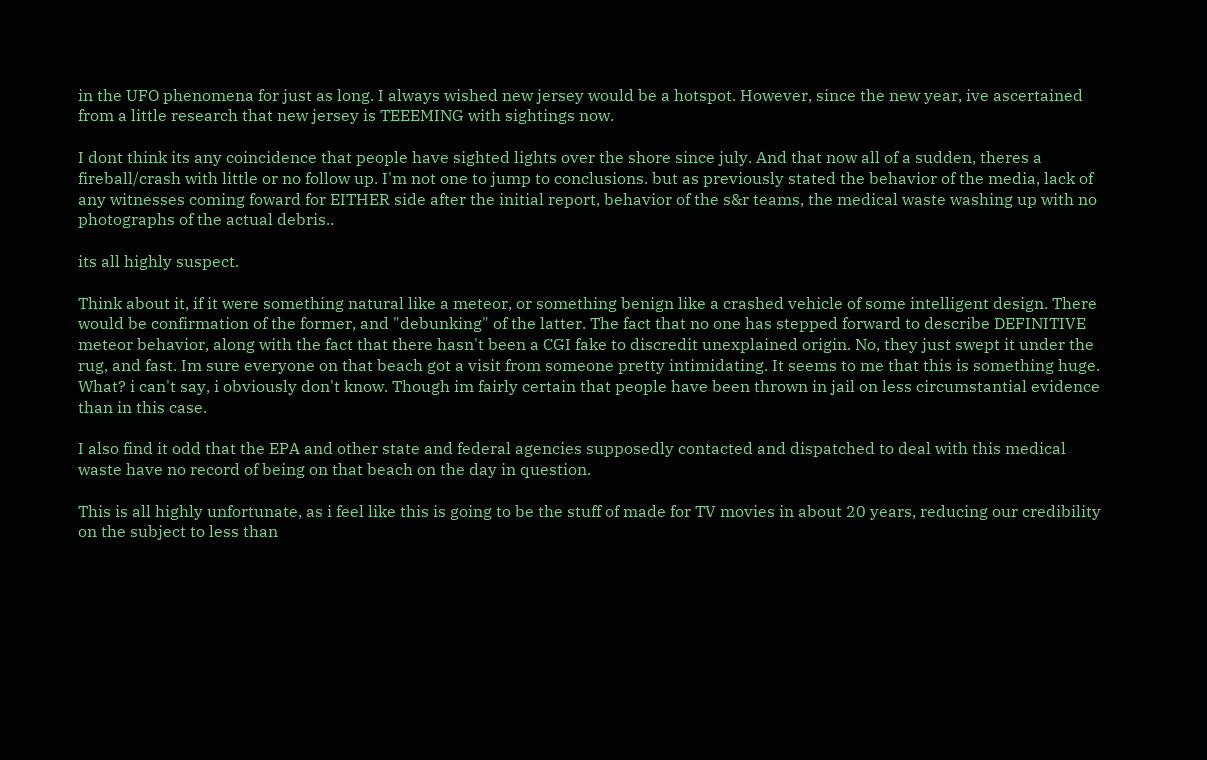in the UFO phenomena for just as long. I always wished new jersey would be a hotspot. However, since the new year, ive ascertained from a little research that new jersey is TEEEMING with sightings now.

I dont think its any coincidence that people have sighted lights over the shore since july. And that now all of a sudden, theres a fireball/crash with little or no follow up. I'm not one to jump to conclusions. but as previously stated the behavior of the media, lack of any witnesses coming foward for EITHER side after the initial report, behavior of the s&r teams, the medical waste washing up with no photographs of the actual debris..

its all highly suspect.

Think about it, if it were something natural like a meteor, or something benign like a crashed vehicle of some intelligent design. There would be confirmation of the former, and "debunking" of the latter. The fact that no one has stepped forward to describe DEFINITIVE meteor behavior, along with the fact that there hasn't been a CGI fake to discredit unexplained origin. No, they just swept it under the rug, and fast. Im sure everyone on that beach got a visit from someone pretty intimidating. It seems to me that this is something huge. What? i can't say, i obviously don't know. Though im fairly certain that people have been thrown in jail on less circumstantial evidence than in this case.

I also find it odd that the EPA and other state and federal agencies supposedly contacted and dispatched to deal with this medical waste have no record of being on that beach on the day in question.

This is all highly unfortunate, as i feel like this is going to be the stuff of made for TV movies in about 20 years, reducing our credibility on the subject to less than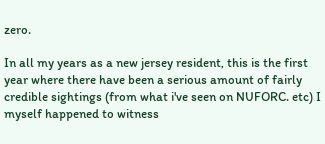zero.

In all my years as a new jersey resident, this is the first year where there have been a serious amount of fairly credible sightings (from what i've seen on NUFORC. etc) I myself happened to witness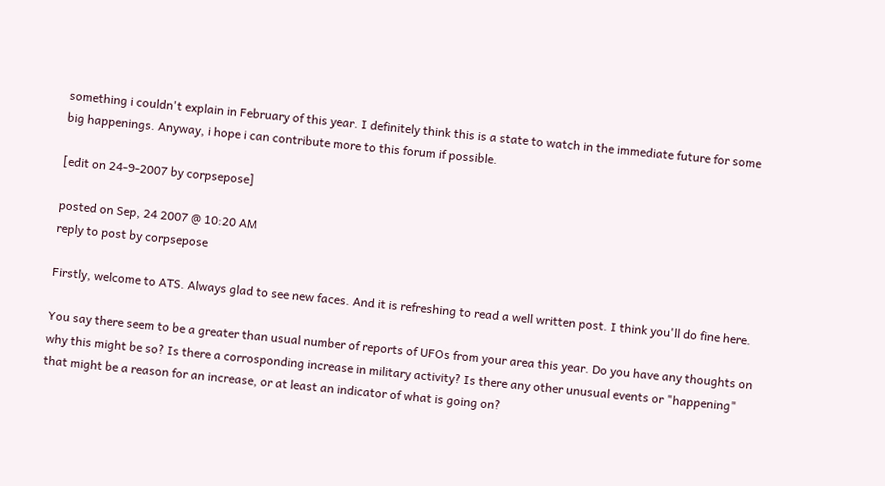something i couldn't explain in February of this year. I definitely think this is a state to watch in the immediate future for some big happenings. Anyway, i hope i can contribute more to this forum if possible.

[edit on 24-9-2007 by corpsepose]

posted on Sep, 24 2007 @ 10:20 AM
reply to post by corpsepose

Firstly, welcome to ATS. Always glad to see new faces. And it is refreshing to read a well written post. I think you'll do fine here.

You say there seem to be a greater than usual number of reports of UFOs from your area this year. Do you have any thoughts on why this might be so? Is there a corrosponding increase in military activity? Is there any other unusual events or "happening" that might be a reason for an increase, or at least an indicator of what is going on?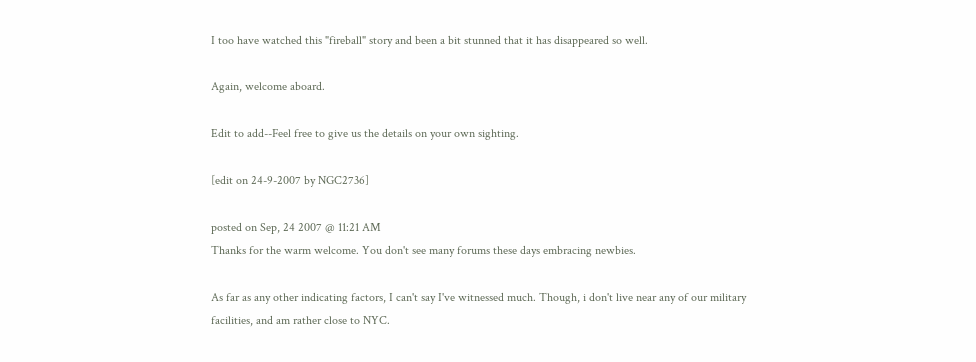I too have watched this "fireball" story and been a bit stunned that it has disappeared so well.

Again, welcome aboard.

Edit to add--Feel free to give us the details on your own sighting.

[edit on 24-9-2007 by NGC2736]

posted on Sep, 24 2007 @ 11:21 AM
Thanks for the warm welcome. You don't see many forums these days embracing newbies.

As far as any other indicating factors, I can't say I've witnessed much. Though, i don't live near any of our military facilities, and am rather close to NYC.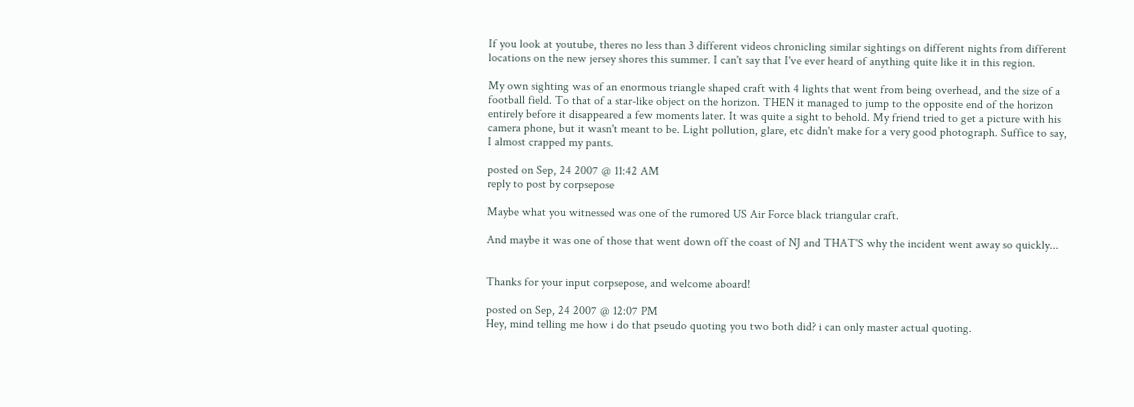If you look at youtube, theres no less than 3 different videos chronicling similar sightings on different nights from different locations on the new jersey shores this summer. I can't say that I've ever heard of anything quite like it in this region.

My own sighting was of an enormous triangle shaped craft with 4 lights that went from being overhead, and the size of a football field. To that of a star-like object on the horizon. THEN it managed to jump to the opposite end of the horizon entirely before it disappeared a few moments later. It was quite a sight to behold. My friend tried to get a picture with his camera phone, but it wasn't meant to be. Light pollution, glare, etc didn't make for a very good photograph. Suffice to say, I almost crapped my pants.

posted on Sep, 24 2007 @ 11:42 AM
reply to post by corpsepose

Maybe what you witnessed was one of the rumored US Air Force black triangular craft.

And maybe it was one of those that went down off the coast of NJ and THAT'S why the incident went away so quickly...


Thanks for your input corpsepose, and welcome aboard!

posted on Sep, 24 2007 @ 12:07 PM
Hey, mind telling me how i do that pseudo quoting you two both did? i can only master actual quoting.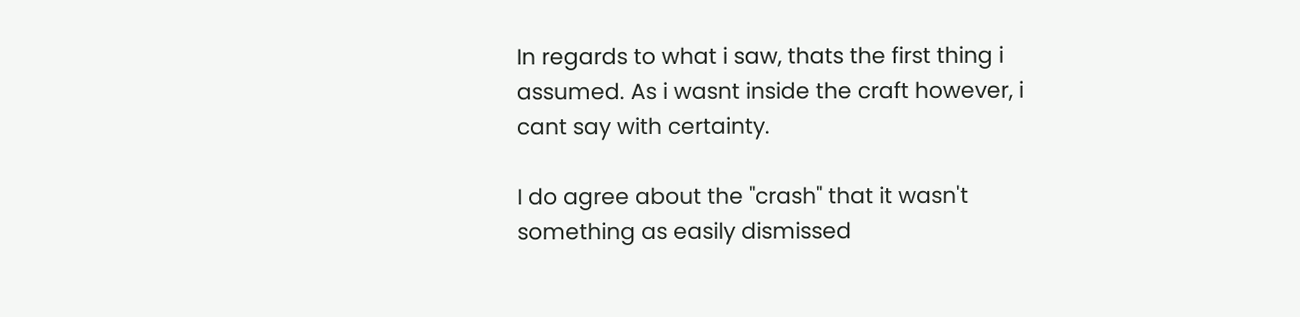In regards to what i saw, thats the first thing i assumed. As i wasnt inside the craft however, i cant say with certainty.

I do agree about the "crash" that it wasn't something as easily dismissed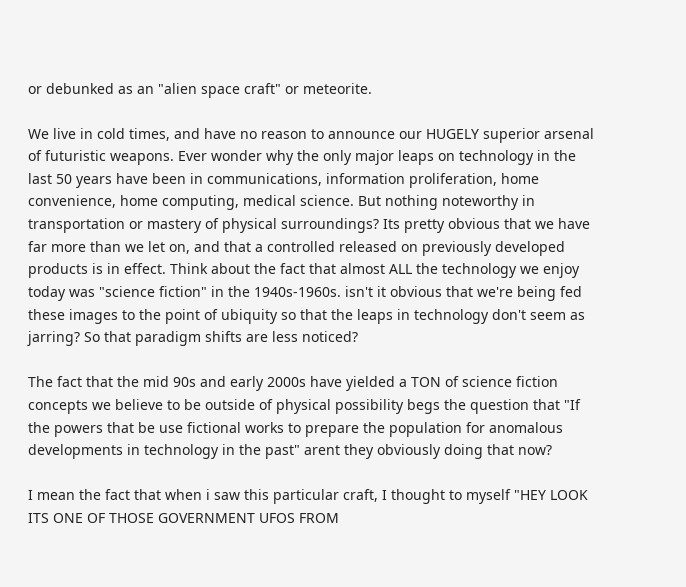or debunked as an "alien space craft" or meteorite.

We live in cold times, and have no reason to announce our HUGELY superior arsenal of futuristic weapons. Ever wonder why the only major leaps on technology in the last 50 years have been in communications, information proliferation, home convenience, home computing, medical science. But nothing noteworthy in transportation or mastery of physical surroundings? Its pretty obvious that we have far more than we let on, and that a controlled released on previously developed products is in effect. Think about the fact that almost ALL the technology we enjoy today was "science fiction" in the 1940s-1960s. isn't it obvious that we're being fed these images to the point of ubiquity so that the leaps in technology don't seem as jarring? So that paradigm shifts are less noticed?

The fact that the mid 90s and early 2000s have yielded a TON of science fiction concepts we believe to be outside of physical possibility begs the question that "If the powers that be use fictional works to prepare the population for anomalous developments in technology in the past" arent they obviously doing that now?

I mean the fact that when i saw this particular craft, I thought to myself "HEY LOOK ITS ONE OF THOSE GOVERNMENT UFOS FROM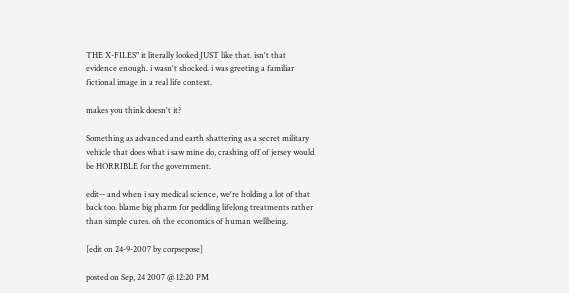THE X-FILES" it literally looked JUST like that. isn't that evidence enough. i wasn't shocked. i was greeting a familiar fictional image in a real life context.

makes you think doesn't it?

Something as advanced and earth shattering as a secret military vehicle that does what i saw mine do, crashing off of jersey would be HORRIBLE for the government.

edit-- and when i say medical science, we're holding a lot of that back too. blame big pharm for peddling lifelong treatments rather than simple cures. oh the economics of human wellbeing.

[edit on 24-9-2007 by corpsepose]

posted on Sep, 24 2007 @ 12:20 PM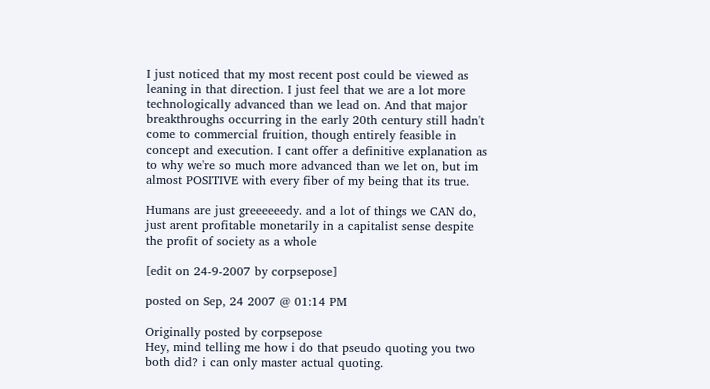I just noticed that my most recent post could be viewed as leaning in that direction. I just feel that we are a lot more technologically advanced than we lead on. And that major breakthroughs occurring in the early 20th century still hadn't come to commercial fruition, though entirely feasible in concept and execution. I cant offer a definitive explanation as to why we're so much more advanced than we let on, but im almost POSITIVE with every fiber of my being that its true.

Humans are just greeeeeedy. and a lot of things we CAN do, just arent profitable monetarily in a capitalist sense despite the profit of society as a whole

[edit on 24-9-2007 by corpsepose]

posted on Sep, 24 2007 @ 01:14 PM

Originally posted by corpsepose
Hey, mind telling me how i do that pseudo quoting you two both did? i can only master actual quoting.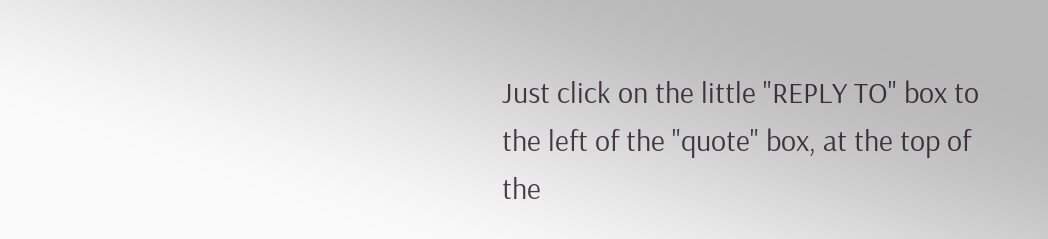Just click on the little "REPLY TO" box to the left of the "quote" box, at the top of the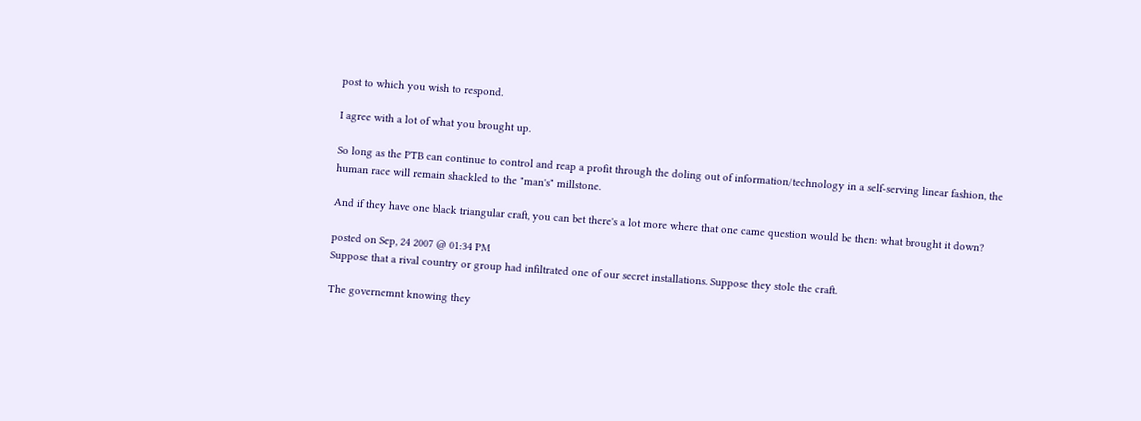post to which you wish to respond.

I agree with a lot of what you brought up.

So long as the PTB can continue to control and reap a profit through the doling out of information/technology in a self-serving linear fashion, the human race will remain shackled to the "man's" millstone.

And if they have one black triangular craft, you can bet there's a lot more where that one came question would be then: what brought it down?

posted on Sep, 24 2007 @ 01:34 PM
Suppose that a rival country or group had infiltrated one of our secret installations. Suppose they stole the craft.

The governemnt knowing they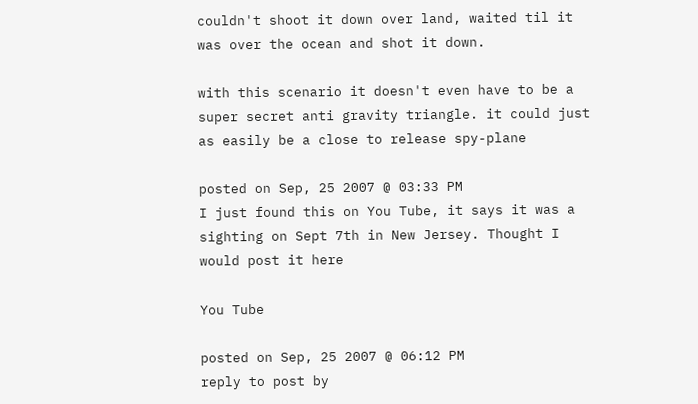couldn't shoot it down over land, waited til it was over the ocean and shot it down.

with this scenario it doesn't even have to be a super secret anti gravity triangle. it could just as easily be a close to release spy-plane

posted on Sep, 25 2007 @ 03:33 PM
I just found this on You Tube, it says it was a sighting on Sept 7th in New Jersey. Thought I would post it here

You Tube

posted on Sep, 25 2007 @ 06:12 PM
reply to post by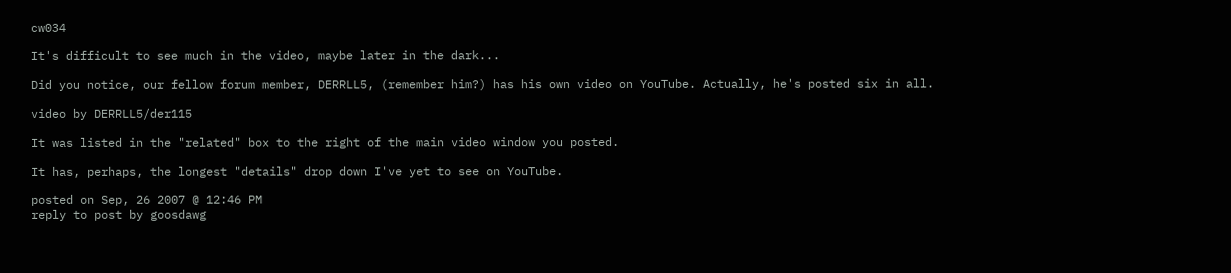cw034

It's difficult to see much in the video, maybe later in the dark...

Did you notice, our fellow forum member, DERRLL5, (remember him?) has his own video on YouTube. Actually, he's posted six in all.

video by DERRLL5/der115

It was listed in the "related" box to the right of the main video window you posted.

It has, perhaps, the longest "details" drop down I've yet to see on YouTube.

posted on Sep, 26 2007 @ 12:46 PM
reply to post by goosdawg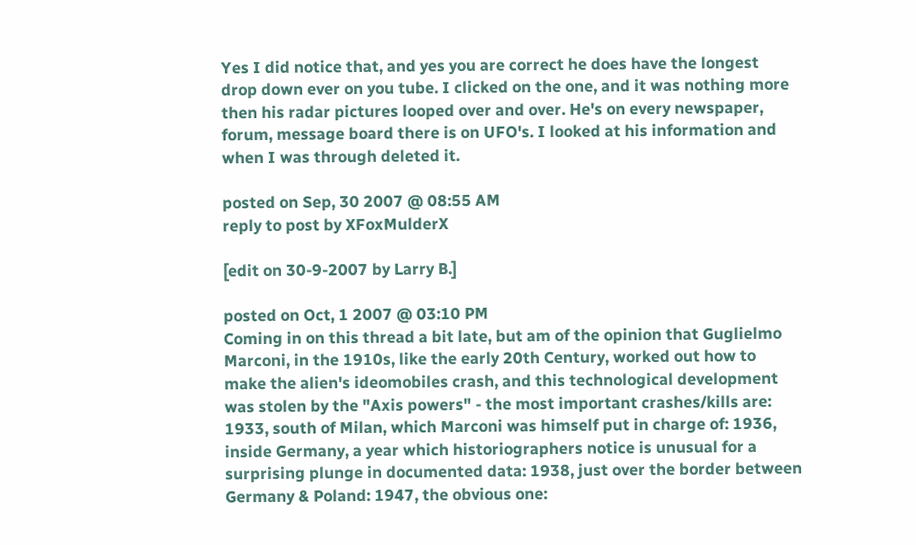Yes I did notice that, and yes you are correct he does have the longest drop down ever on you tube. I clicked on the one, and it was nothing more then his radar pictures looped over and over. He's on every newspaper, forum, message board there is on UFO's. I looked at his information and when I was through deleted it.

posted on Sep, 30 2007 @ 08:55 AM
reply to post by XFoxMulderX

[edit on 30-9-2007 by Larry B.]

posted on Oct, 1 2007 @ 03:10 PM
Coming in on this thread a bit late, but am of the opinion that Guglielmo Marconi, in the 1910s, like the early 20th Century, worked out how to make the alien's ideomobiles crash, and this technological development was stolen by the "Axis powers" - the most important crashes/kills are: 1933, south of Milan, which Marconi was himself put in charge of: 1936, inside Germany, a year which historiographers notice is unusual for a surprising plunge in documented data: 1938, just over the border between Germany & Poland: 1947, the obvious one: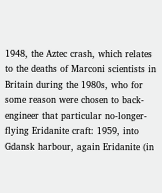1948, the Aztec crash, which relates to the deaths of Marconi scientists in Britain during the 1980s, who for some reason were chosen to back-engineer that particular no-longer-flying Eridanite craft: 1959, into Gdansk harbour, again Eridanite (in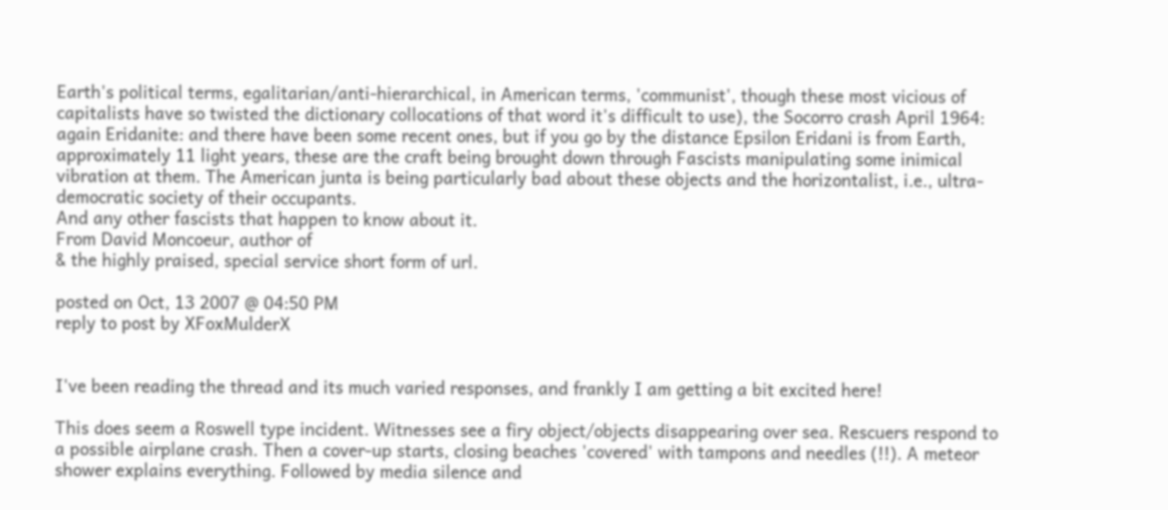Earth's political terms, egalitarian/anti-hierarchical, in American terms, 'communist', though these most vicious of capitalists have so twisted the dictionary collocations of that word it's difficult to use), the Socorro crash April 1964: again Eridanite: and there have been some recent ones, but if you go by the distance Epsilon Eridani is from Earth, approximately 11 light years, these are the craft being brought down through Fascists manipulating some inimical vibration at them. The American junta is being particularly bad about these objects and the horizontalist, i.e., ultra-democratic society of their occupants.
And any other fascists that happen to know about it.
From David Moncoeur, author of
& the highly praised, special service short form of url.

posted on Oct, 13 2007 @ 04:50 PM
reply to post by XFoxMulderX


I've been reading the thread and its much varied responses, and frankly I am getting a bit excited here!

This does seem a Roswell type incident. Witnesses see a firy object/objects disappearing over sea. Rescuers respond to a possible airplane crash. Then a cover-up starts, closing beaches 'covered' with tampons and needles (!!). A meteor shower explains everything. Followed by media silence and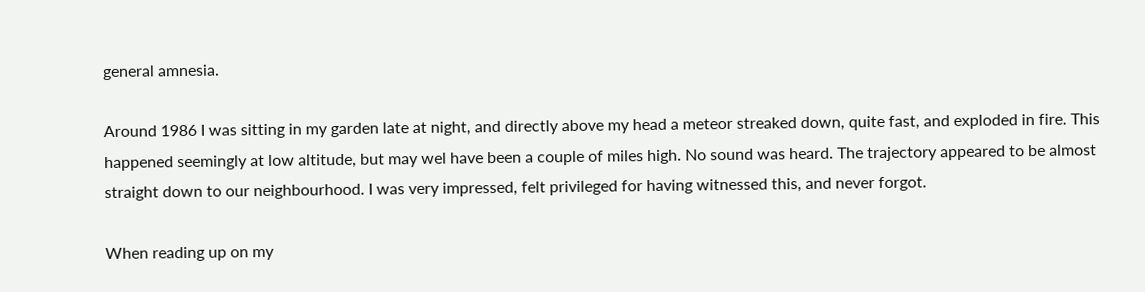general amnesia.

Around 1986 I was sitting in my garden late at night, and directly above my head a meteor streaked down, quite fast, and exploded in fire. This happened seemingly at low altitude, but may wel have been a couple of miles high. No sound was heard. The trajectory appeared to be almost straight down to our neighbourhood. I was very impressed, felt privileged for having witnessed this, and never forgot.

When reading up on my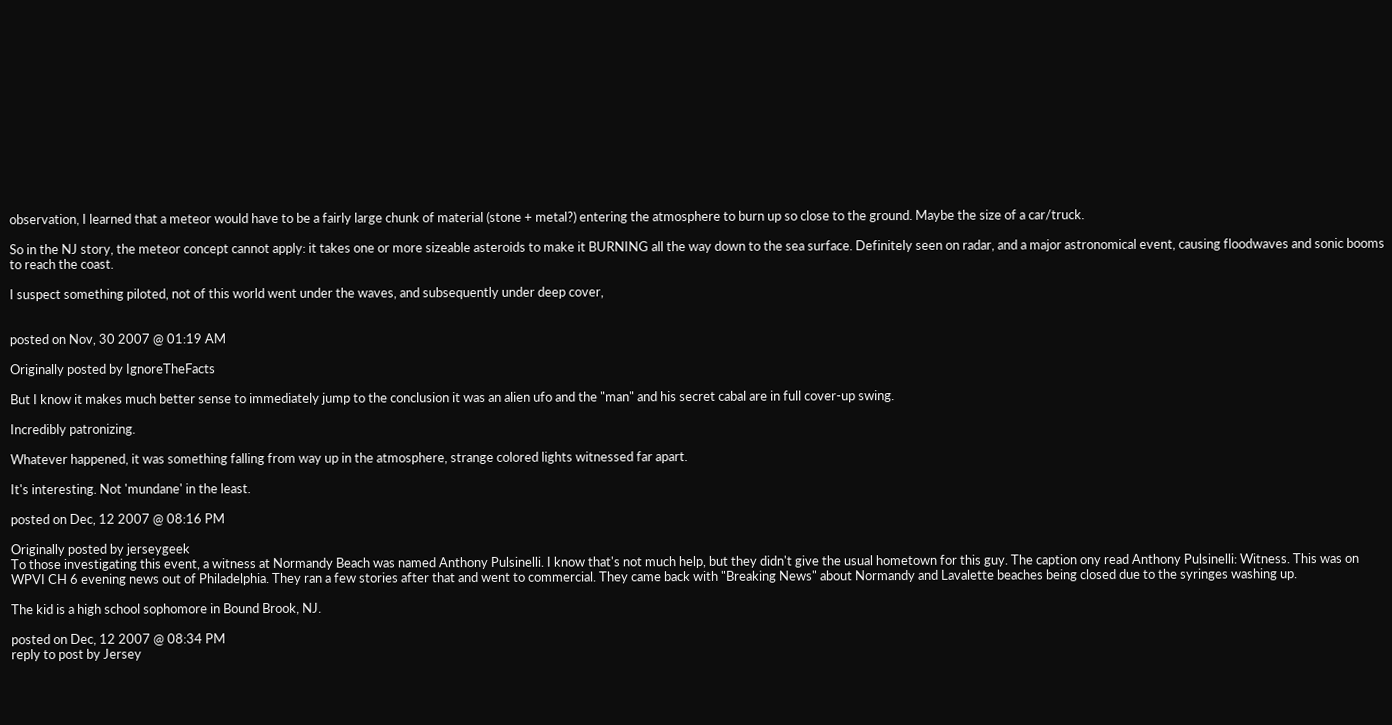observation, I learned that a meteor would have to be a fairly large chunk of material (stone + metal?) entering the atmosphere to burn up so close to the ground. Maybe the size of a car/truck.

So in the NJ story, the meteor concept cannot apply: it takes one or more sizeable asteroids to make it BURNING all the way down to the sea surface. Definitely seen on radar, and a major astronomical event, causing floodwaves and sonic booms to reach the coast.

I suspect something piloted, not of this world went under the waves, and subsequently under deep cover,


posted on Nov, 30 2007 @ 01:19 AM

Originally posted by IgnoreTheFacts

But I know it makes much better sense to immediately jump to the conclusion it was an alien ufo and the "man" and his secret cabal are in full cover-up swing.

Incredibly patronizing.

Whatever happened, it was something falling from way up in the atmosphere, strange colored lights witnessed far apart.

It's interesting. Not 'mundane' in the least.

posted on Dec, 12 2007 @ 08:16 PM

Originally posted by jerseygeek
To those investigating this event, a witness at Normandy Beach was named Anthony Pulsinelli. I know that's not much help, but they didn't give the usual hometown for this guy. The caption ony read Anthony Pulsinelli: Witness. This was on WPVI CH 6 evening news out of Philadelphia. They ran a few stories after that and went to commercial. They came back with "Breaking News" about Normandy and Lavalette beaches being closed due to the syringes washing up.

The kid is a high school sophomore in Bound Brook, NJ.

posted on Dec, 12 2007 @ 08:34 PM
reply to post by Jersey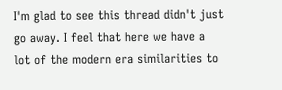I'm glad to see this thread didn't just go away. I feel that here we have a lot of the modern era similarities to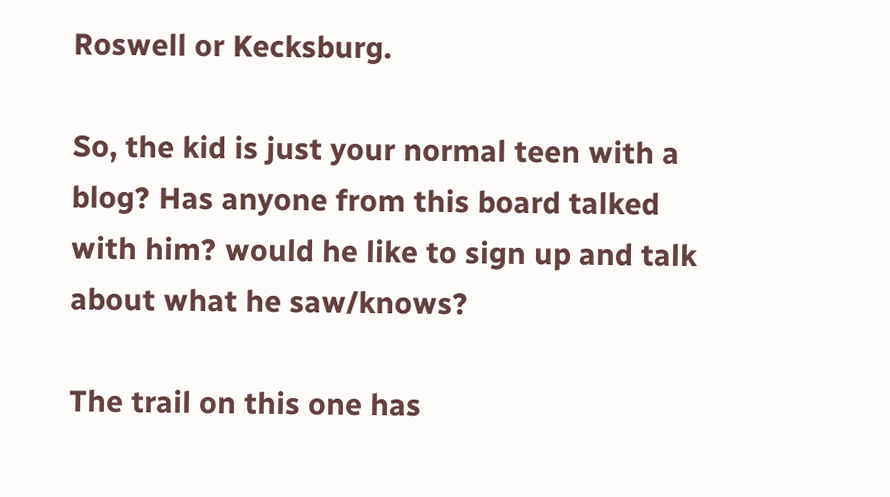Roswell or Kecksburg.

So, the kid is just your normal teen with a blog? Has anyone from this board talked with him? would he like to sign up and talk about what he saw/knows?

The trail on this one has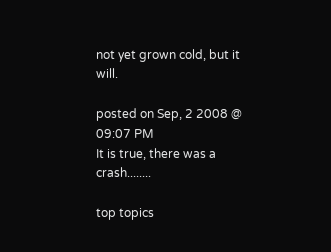not yet grown cold, but it will.

posted on Sep, 2 2008 @ 09:07 PM
It is true, there was a crash........

top topics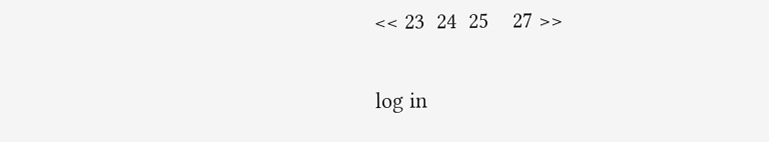<< 23  24  25    27 >>

log in